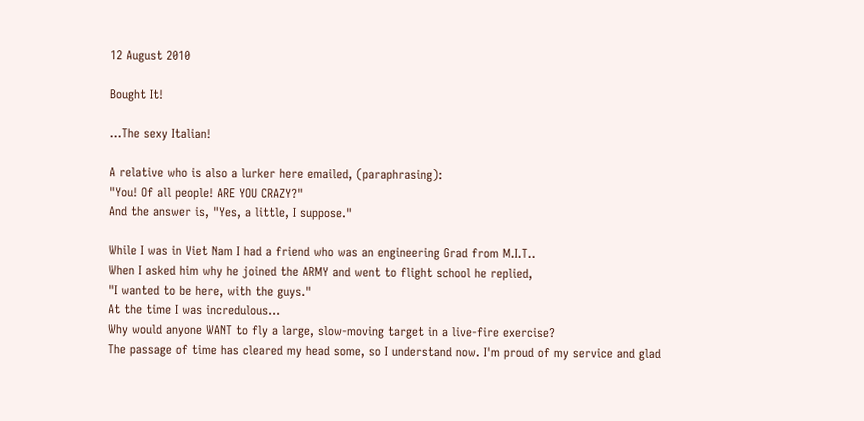12 August 2010

Bought It!

...The sexy Italian!

A relative who is also a lurker here emailed, (paraphrasing):
"You! Of all people! ARE YOU CRAZY?"
And the answer is, "Yes, a little, I suppose."

While I was in Viet Nam I had a friend who was an engineering Grad from M.I.T..
When I asked him why he joined the ARMY and went to flight school he replied,
"I wanted to be here, with the guys."
At the time I was incredulous...
Why would anyone WANT to fly a large, slow-moving target in a live-fire exercise?
The passage of time has cleared my head some, so I understand now. I'm proud of my service and glad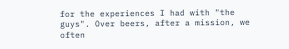for the experiences I had with "the guys". Over beers, after a mission, we often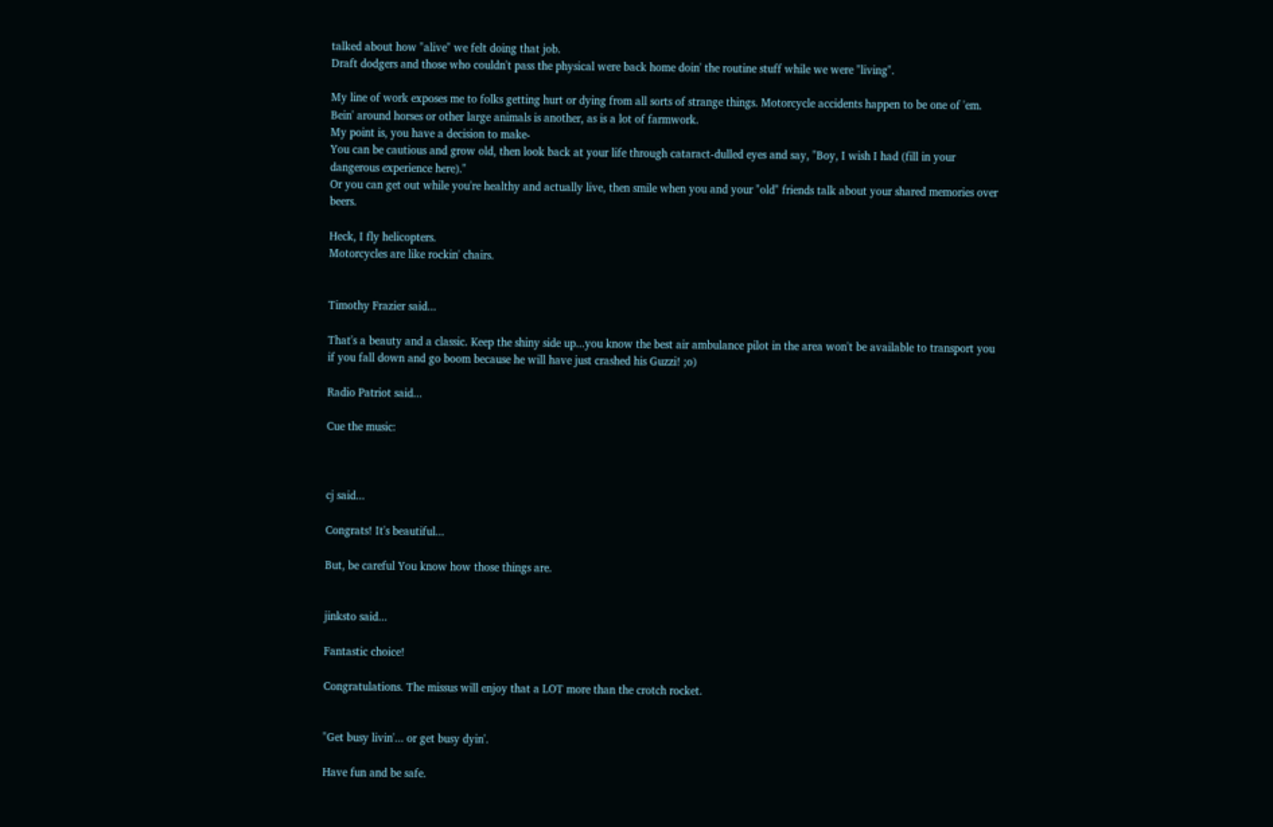talked about how "alive" we felt doing that job.
Draft dodgers and those who couldn't pass the physical were back home doin' the routine stuff while we were "living".

My line of work exposes me to folks getting hurt or dying from all sorts of strange things. Motorcycle accidents happen to be one of 'em.
Bein' around horses or other large animals is another, as is a lot of farmwork.
My point is, you have a decision to make-
You can be cautious and grow old, then look back at your life through cataract-dulled eyes and say, "Boy, I wish I had (fill in your dangerous experience here)."
Or you can get out while you're healthy and actually live, then smile when you and your "old" friends talk about your shared memories over beers.

Heck, I fly helicopters.
Motorcycles are like rockin' chairs.


Timothy Frazier said...

That's a beauty and a classic. Keep the shiny side up...you know the best air ambulance pilot in the area won't be available to transport you if you fall down and go boom because he will have just crashed his Guzzi! ;o)

Radio Patriot said...

Cue the music:



cj said...

Congrats! It's beautiful...

But, be careful You know how those things are.


jinksto said...

Fantastic choice!

Congratulations. The missus will enjoy that a LOT more than the crotch rocket.


"Get busy livin'... or get busy dyin'.

Have fun and be safe.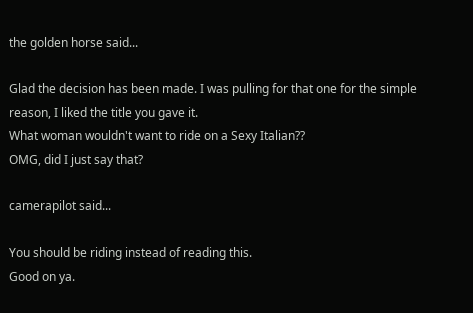the golden horse said...

Glad the decision has been made. I was pulling for that one for the simple reason, I liked the title you gave it.
What woman wouldn't want to ride on a Sexy Italian??
OMG, did I just say that?

camerapilot said...

You should be riding instead of reading this.
Good on ya.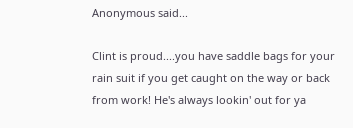Anonymous said...

Clint is proud....you have saddle bags for your rain suit if you get caught on the way or back from work! He's always lookin' out for ya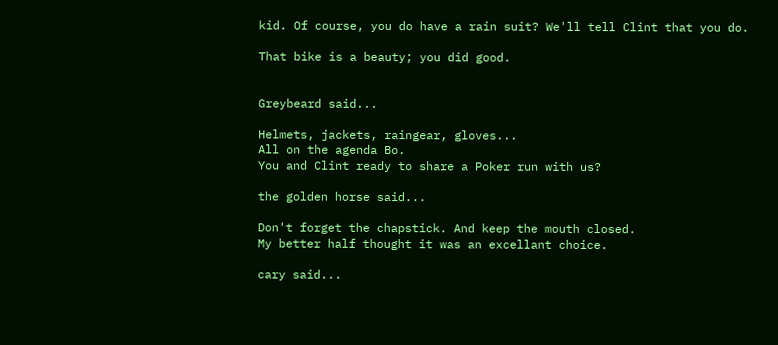kid. Of course, you do have a rain suit? We'll tell Clint that you do.

That bike is a beauty; you did good.


Greybeard said...

Helmets, jackets, raingear, gloves...
All on the agenda Bo.
You and Clint ready to share a Poker run with us?

the golden horse said...

Don't forget the chapstick. And keep the mouth closed.
My better half thought it was an excellant choice.

cary said...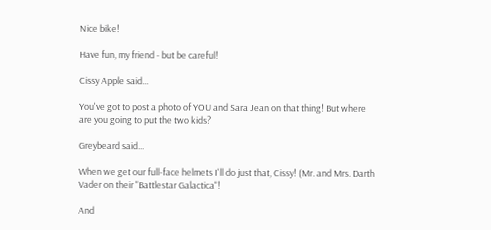Nice bike!

Have fun, my friend - but be careful!

Cissy Apple said...

You've got to post a photo of YOU and Sara Jean on that thing! But where are you going to put the two kids?

Greybeard said...

When we get our full-face helmets I'll do just that, Cissy! (Mr. and Mrs. Darth Vader on their "Battlestar Galactica"!

And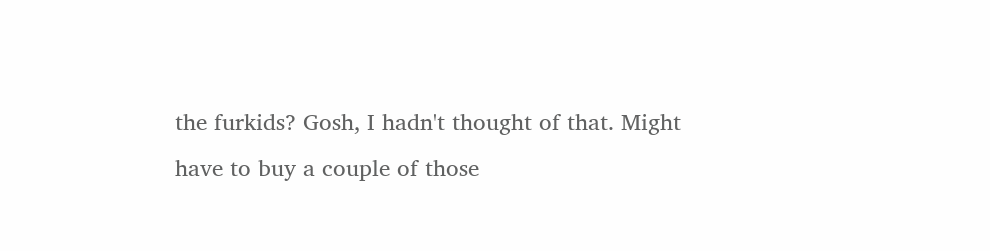the furkids? Gosh, I hadn't thought of that. Might have to buy a couple of those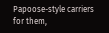Papoose-style carriers for them,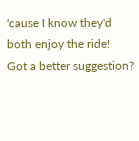'cause I know they'd both enjoy the ride!
Got a better suggestion?